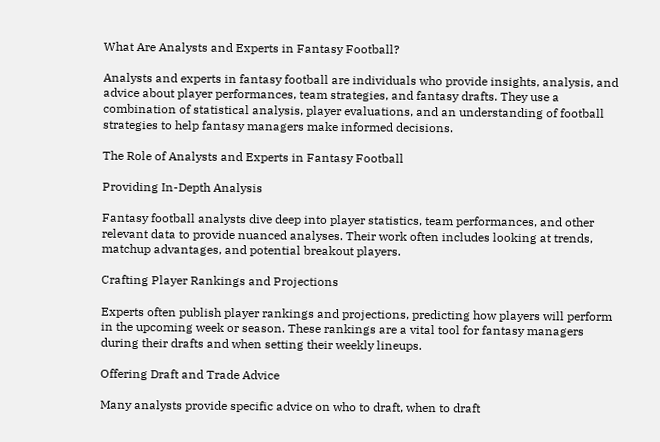What Are Analysts and Experts in Fantasy Football?

Analysts and experts in fantasy football are individuals who provide insights, analysis, and advice about player performances, team strategies, and fantasy drafts. They use a combination of statistical analysis, player evaluations, and an understanding of football strategies to help fantasy managers make informed decisions.

The Role of Analysts and Experts in Fantasy Football

Providing In-Depth Analysis

Fantasy football analysts dive deep into player statistics, team performances, and other relevant data to provide nuanced analyses. Their work often includes looking at trends, matchup advantages, and potential breakout players.

Crafting Player Rankings and Projections

Experts often publish player rankings and projections, predicting how players will perform in the upcoming week or season. These rankings are a vital tool for fantasy managers during their drafts and when setting their weekly lineups.

Offering Draft and Trade Advice

Many analysts provide specific advice on who to draft, when to draft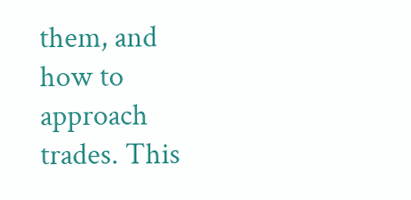them, and how to approach trades. This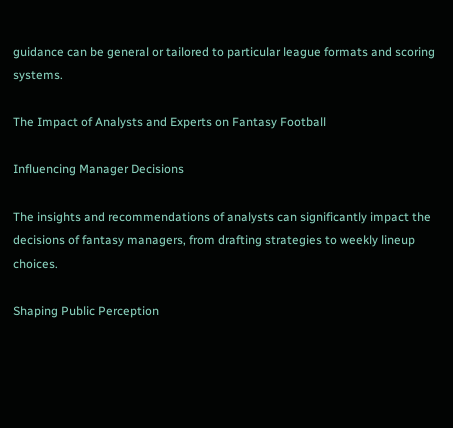guidance can be general or tailored to particular league formats and scoring systems.

The Impact of Analysts and Experts on Fantasy Football

Influencing Manager Decisions

The insights and recommendations of analysts can significantly impact the decisions of fantasy managers, from drafting strategies to weekly lineup choices.

Shaping Public Perception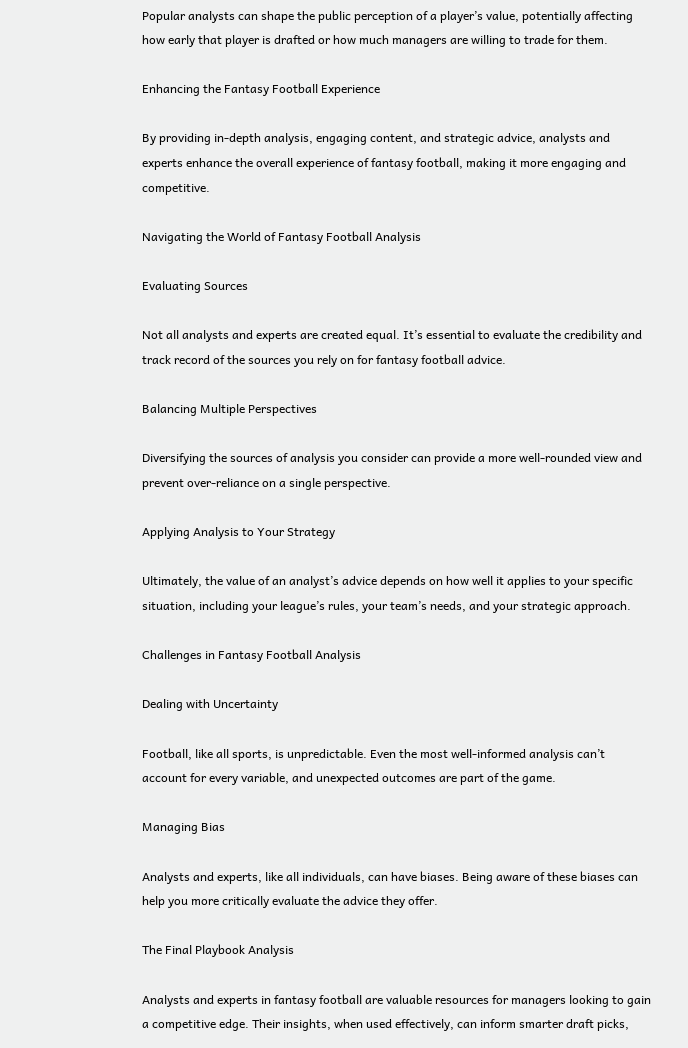Popular analysts can shape the public perception of a player’s value, potentially affecting how early that player is drafted or how much managers are willing to trade for them.

Enhancing the Fantasy Football Experience

By providing in-depth analysis, engaging content, and strategic advice, analysts and experts enhance the overall experience of fantasy football, making it more engaging and competitive.

Navigating the World of Fantasy Football Analysis

Evaluating Sources

Not all analysts and experts are created equal. It’s essential to evaluate the credibility and track record of the sources you rely on for fantasy football advice.

Balancing Multiple Perspectives

Diversifying the sources of analysis you consider can provide a more well-rounded view and prevent over-reliance on a single perspective.

Applying Analysis to Your Strategy

Ultimately, the value of an analyst’s advice depends on how well it applies to your specific situation, including your league’s rules, your team’s needs, and your strategic approach.

Challenges in Fantasy Football Analysis

Dealing with Uncertainty

Football, like all sports, is unpredictable. Even the most well-informed analysis can’t account for every variable, and unexpected outcomes are part of the game.

Managing Bias

Analysts and experts, like all individuals, can have biases. Being aware of these biases can help you more critically evaluate the advice they offer.

The Final Playbook Analysis

Analysts and experts in fantasy football are valuable resources for managers looking to gain a competitive edge. Their insights, when used effectively, can inform smarter draft picks,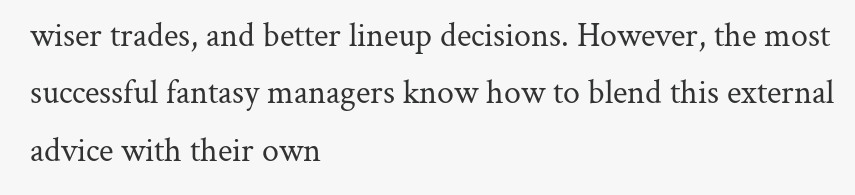wiser trades, and better lineup decisions. However, the most successful fantasy managers know how to blend this external advice with their own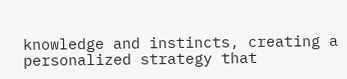knowledge and instincts, creating a personalized strategy that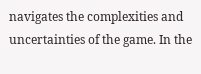navigates the complexities and uncertainties of the game. In the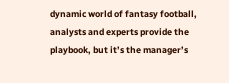dynamic world of fantasy football, analysts and experts provide the playbook, but it’s the manager’s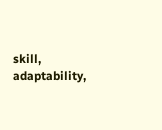skill, adaptability,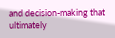and decision-making that ultimately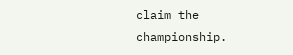claim the championship.